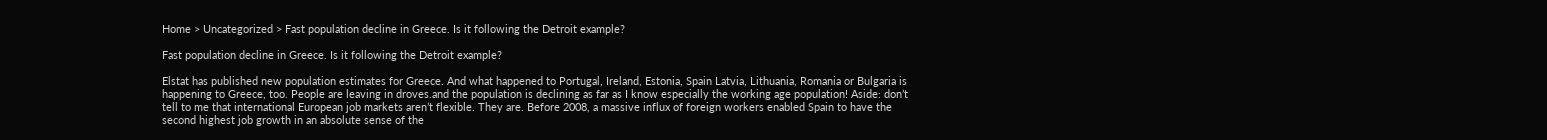Home > Uncategorized > Fast population decline in Greece. Is it following the Detroit example?

Fast population decline in Greece. Is it following the Detroit example?

Elstat has published new population estimates for Greece. And what happened to Portugal, Ireland, Estonia, Spain Latvia, Lithuania, Romania or Bulgaria is happening to Greece, too. People are leaving in droves.and the population is declining as far as I know especially the working age population! Aside: don’t tell to me that international European job markets aren’t flexible. They are. Before 2008, a massive influx of foreign workers enabled Spain to have the second highest job growth in an absolute sense of the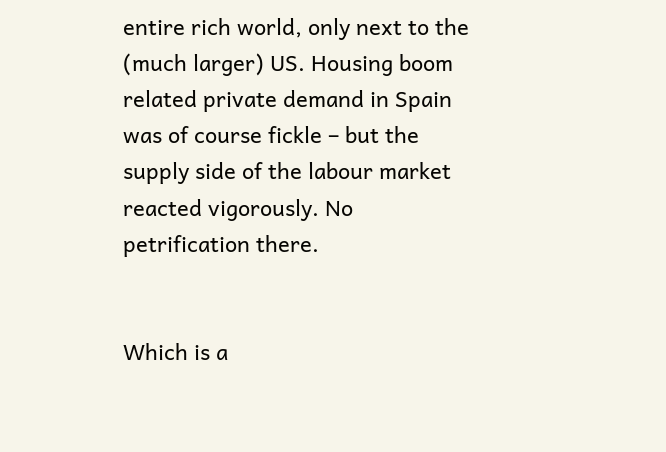entire rich world, only next to the (much larger) US. Housing boom related private demand in Spain was of course fickle – but the supply side of the labour market reacted vigorously. No petrification there.


Which is a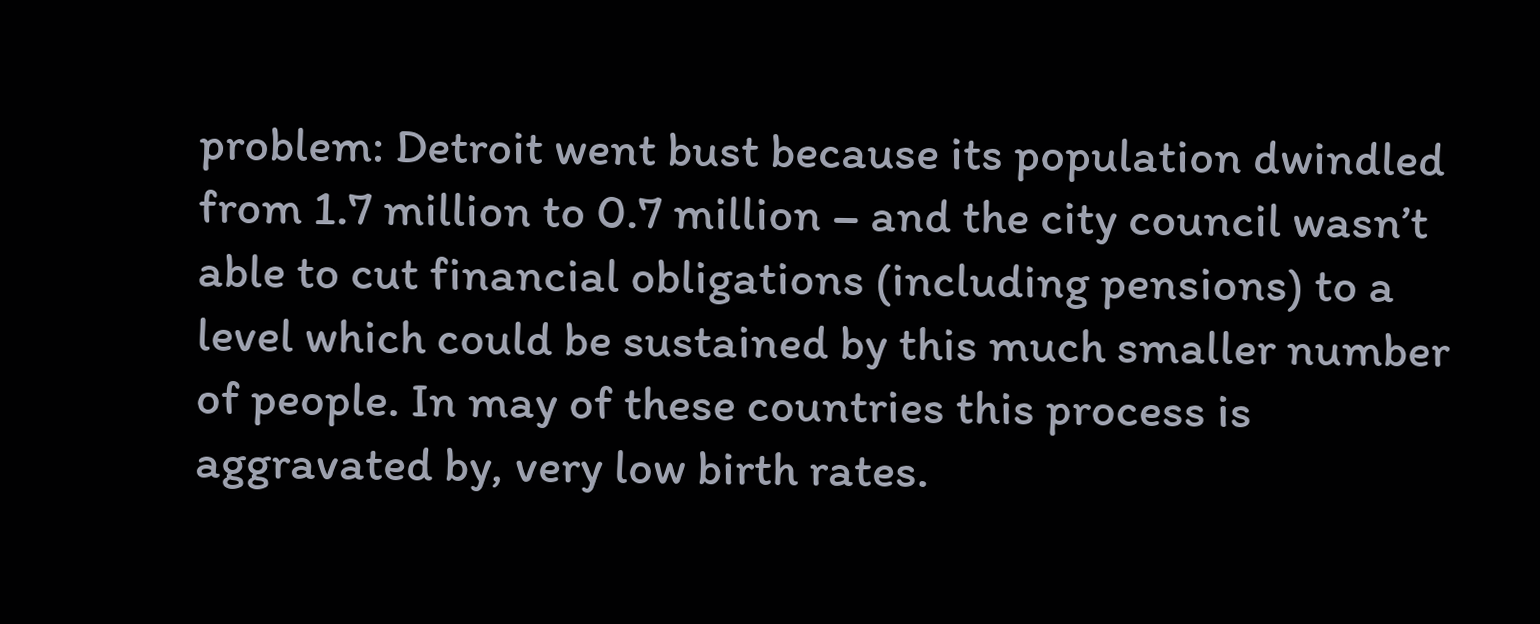problem: Detroit went bust because its population dwindled from 1.7 million to 0.7 million – and the city council wasn’t able to cut financial obligations (including pensions) to a level which could be sustained by this much smaller number of people. In may of these countries this process is aggravated by, very low birth rates.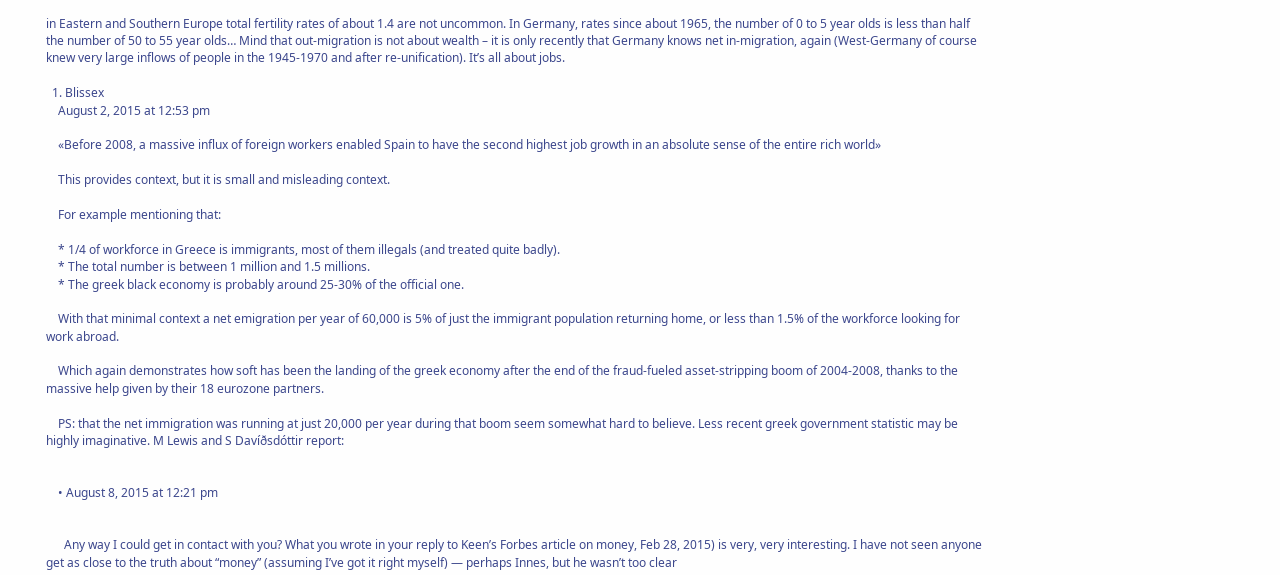in Eastern and Southern Europe total fertility rates of about 1.4 are not uncommon. In Germany, rates since about 1965, the number of 0 to 5 year olds is less than half the number of 50 to 55 year olds… Mind that out-migration is not about wealth – it is only recently that Germany knows net in-migration, again (West-Germany of course knew very large inflows of people in the 1945-1970 and after re-unification). It’s all about jobs.

  1. Blissex
    August 2, 2015 at 12:53 pm

    «Before 2008, a massive influx of foreign workers enabled Spain to have the second highest job growth in an absolute sense of the entire rich world»

    This provides context, but it is small and misleading context.

    For example mentioning that:

    * 1/4 of workforce in Greece is immigrants, most of them illegals (and treated quite badly).
    * The total number is between 1 million and 1.5 millions.
    * The greek black economy is probably around 25-30% of the official one.

    With that minimal context a net emigration per year of 60,000 is 5% of just the immigrant population returning home, or less than 1.5% of the workforce looking for work abroad.

    Which again demonstrates how soft has been the landing of the greek economy after the end of the fraud-fueled asset-stripping boom of 2004-2008, thanks to the massive help given by their 18 eurozone partners.

    PS: that the net immigration was running at just 20,000 per year during that boom seem somewhat hard to believe. Less recent greek government statistic may be highly imaginative. M Lewis and S Davíðsdóttir report:


    • August 8, 2015 at 12:21 pm


      Any way I could get in contact with you? What you wrote in your reply to Keen’s Forbes article on money, Feb 28, 2015) is very, very interesting. I have not seen anyone get as close to the truth about “money” (assuming I’ve got it right myself) — perhaps Innes, but he wasn’t too clear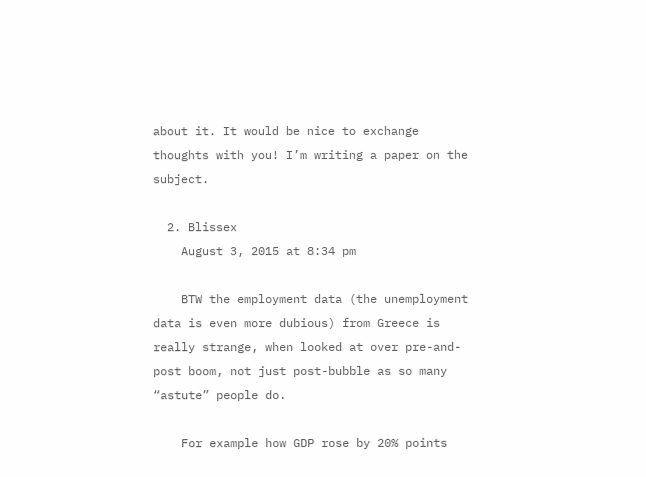about it. It would be nice to exchange thoughts with you! I’m writing a paper on the subject.

  2. Blissex
    August 3, 2015 at 8:34 pm

    BTW the employment data (the unemployment data is even more dubious) from Greece is really strange, when looked at over pre-and-post boom, not just post-bubble as so many “astute” people do.

    For example how GDP rose by 20% points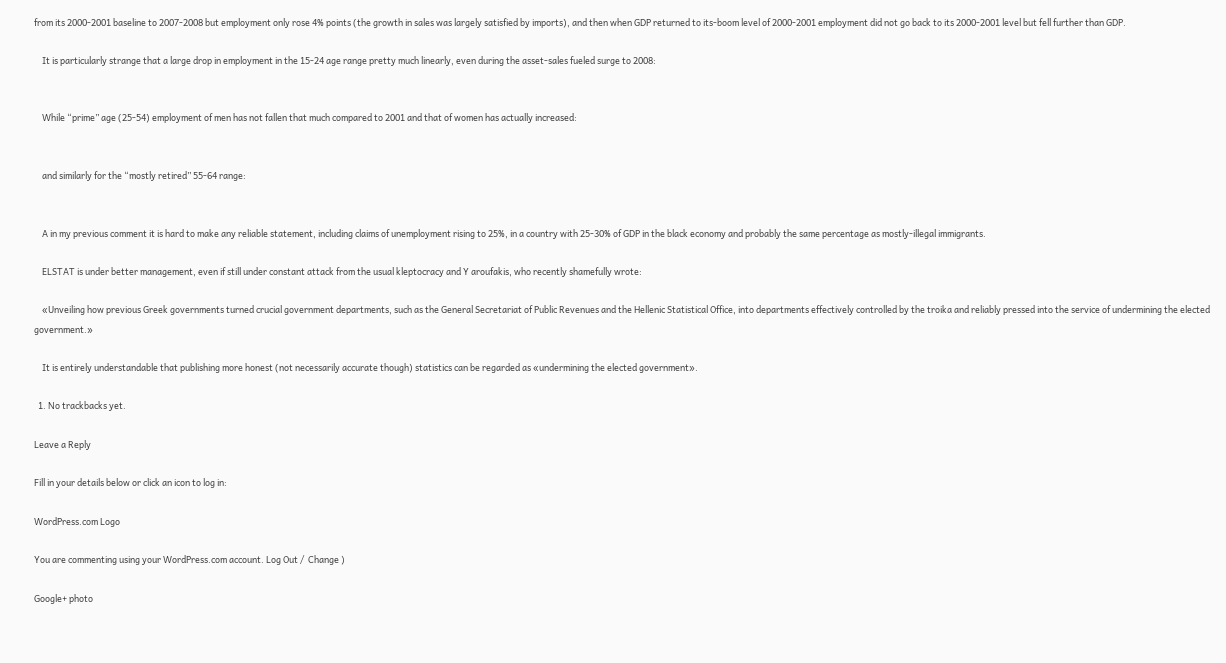from its 2000-2001 baseline to 2007-2008 but employment only rose 4% points (the growth in sales was largely satisfied by imports), and then when GDP returned to its-boom level of 2000-2001 employment did not go back to its 2000-2001 level but fell further than GDP.

    It is particularly strange that a large drop in employment in the 15-24 age range pretty much linearly, even during the asset-sales fueled surge to 2008:


    While “prime” age (25-54) employment of men has not fallen that much compared to 2001 and that of women has actually increased:


    and similarly for the “mostly retired” 55-64 range:


    A in my previous comment it is hard to make any reliable statement, including claims of unemployment rising to 25%, in a country with 25-30% of GDP in the black economy and probably the same percentage as mostly-illegal immigrants.

    ELSTAT is under better management, even if still under constant attack from the usual kleptocracy and Y aroufakis, who recently shamefully wrote:

    «Unveiling how previous Greek governments turned crucial government departments, such as the General Secretariat of Public Revenues and the Hellenic Statistical Office, into departments effectively controlled by the troika and reliably pressed into the service of undermining the elected government.»

    It is entirely understandable that publishing more honest (not necessarily accurate though) statistics can be regarded as «undermining the elected government».

  1. No trackbacks yet.

Leave a Reply

Fill in your details below or click an icon to log in:

WordPress.com Logo

You are commenting using your WordPress.com account. Log Out /  Change )

Google+ photo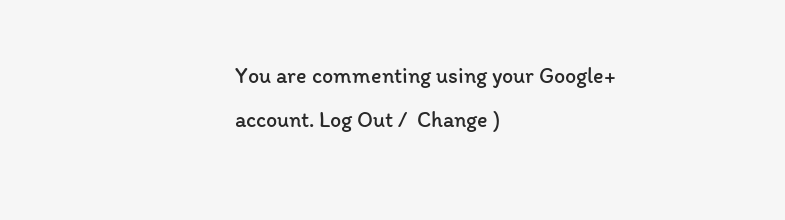You are commenting using your Google+ account. Log Out /  Change )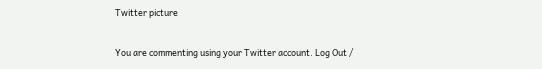Twitter picture

You are commenting using your Twitter account. Log Out /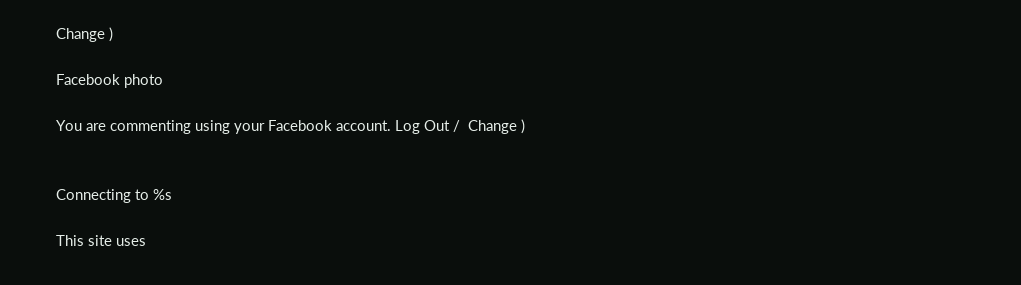Change )

Facebook photo

You are commenting using your Facebook account. Log Out /  Change )


Connecting to %s

This site uses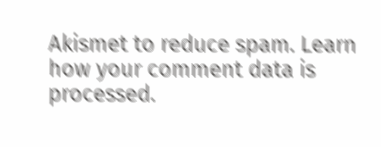Akismet to reduce spam. Learn how your comment data is processed.